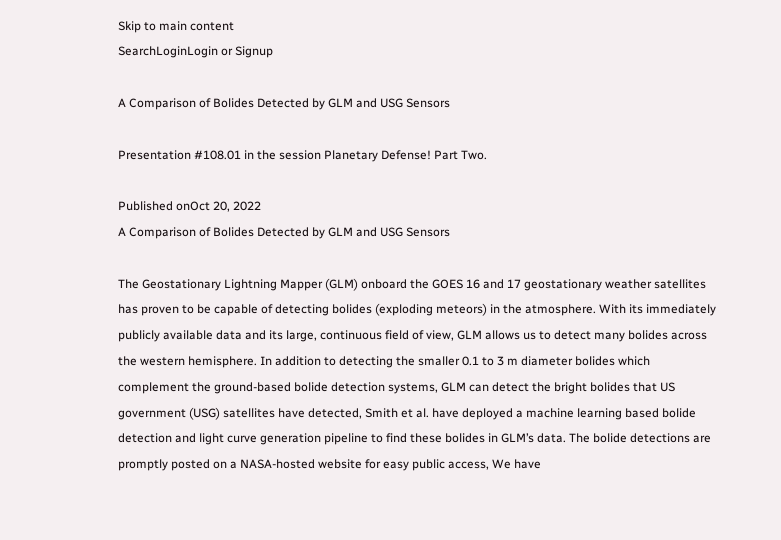Skip to main content
SearchLoginLogin or Signup

A Comparison of Bolides Detected by GLM and USG Sensors

Presentation #108.01 in the session Planetary Defense! Part Two.

Published onOct 20, 2022
A Comparison of Bolides Detected by GLM and USG Sensors

The Geostationary Lightning Mapper (GLM) onboard the GOES 16 and 17 geostationary weather satellites has proven to be capable of detecting bolides (exploding meteors) in the atmosphere. With its immediately publicly available data and its large, continuous field of view, GLM allows us to detect many bolides across the western hemisphere. In addition to detecting the smaller 0.1 to 3 m diameter bolides which complement the ground-based bolide detection systems, GLM can detect the bright bolides that US government (USG) satellites have detected, Smith et al. have deployed a machine learning based bolide detection and light curve generation pipeline to find these bolides in GLM’s data. The bolide detections are promptly posted on a NASA-hosted website for easy public access, We have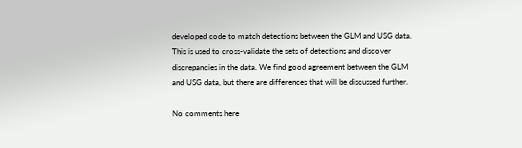developed code to match detections between the GLM and USG data. This is used to cross-validate the sets of detections and discover discrepancies in the data. We find good agreement between the GLM and USG data, but there are differences that will be discussed further.

No comments here